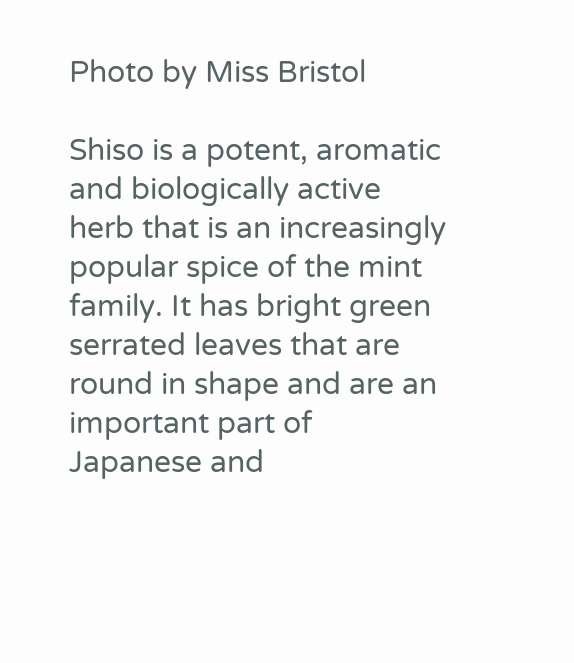Photo by Miss Bristol

Shiso is a potent, aromatic and biologically active herb that is an increasingly popular spice of the mint family. It has bright green serrated leaves that are round in shape and are an important part of Japanese and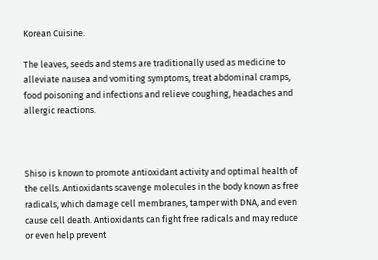Korean Cuisine.

The leaves, seeds and stems are traditionally used as medicine to alleviate nausea and vomiting symptoms, treat abdominal cramps, food poisoning and infections and relieve coughing, headaches and allergic reactions.



Shiso is known to promote antioxidant activity and optimal health of the cells. Antioxidants scavenge molecules in the body known as free radicals, which damage cell membranes, tamper with DNA, and even cause cell death. Antioxidants can fight free radicals and may reduce or even help prevent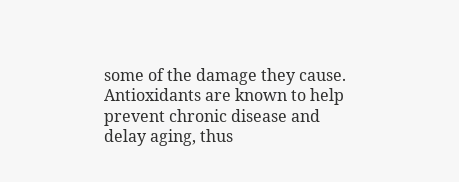some of the damage they cause. Antioxidants are known to help prevent chronic disease and delay aging, thus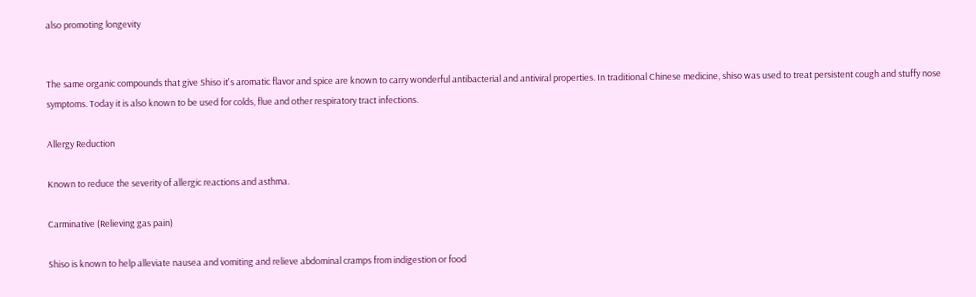also promoting longevity


The same organic compounds that give Shiso it's aromatic flavor and spice are known to carry wonderful antibacterial and antiviral properties. In traditional Chinese medicine, shiso was used to treat persistent cough and stuffy nose symptoms. Today it is also known to be used for colds, flue and other respiratory tract infections.

Allergy Reduction

Known to reduce the severity of allergic reactions and asthma.

Carminative (Relieving gas pain)

Shiso is known to help alleviate nausea and vomiting and relieve abdominal cramps from indigestion or food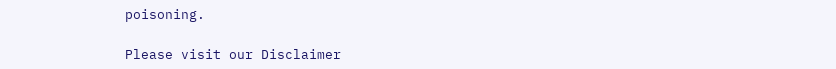poisoning.

Please visit our Disclaimer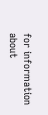for information about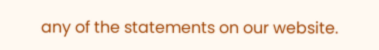any of the statements on our website.